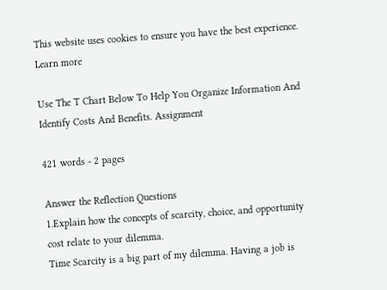This website uses cookies to ensure you have the best experience. Learn more

Use The T Chart Below To Help You Organize Information And Identify Costs And Benefits. Assignment

421 words - 2 pages

Answer the Reflection Questions
1.Explain how the concepts of scarcity, choice, and opportunity cost relate to your dilemma.
Time Scarcity is a big part of my dilemma. Having a job is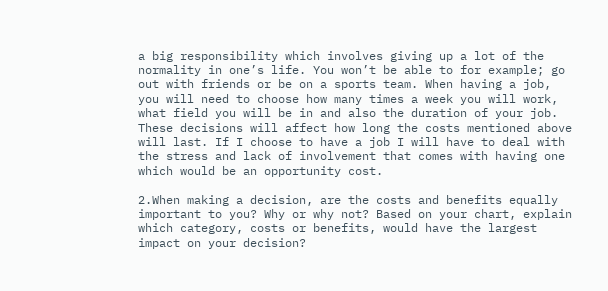a big responsibility which involves giving up a lot of the normality in one’s life. You won’t be able to for example; go out with friends or be on a sports team. When having a job, you will need to choose how many times a week you will work, what field you will be in and also the duration of your job. These decisions will affect how long the costs mentioned above will last. If I choose to have a job I will have to deal with the stress and lack of involvement that comes with having one which would be an opportunity cost.

2.When making a decision, are the costs and benefits equally important to you? Why or why not? Based on your chart, explain which category, costs or benefits, would have the largest impact on your decision?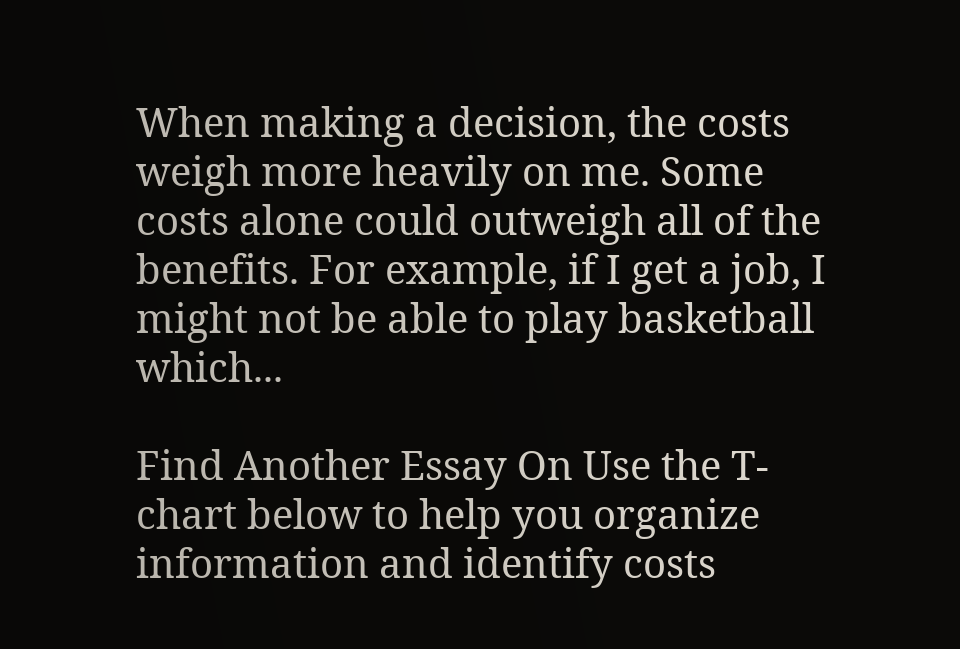When making a decision, the costs weigh more heavily on me. Some costs alone could outweigh all of the benefits. For example, if I get a job, I might not be able to play basketball which...

Find Another Essay On Use the T-chart below to help you organize information and identify costs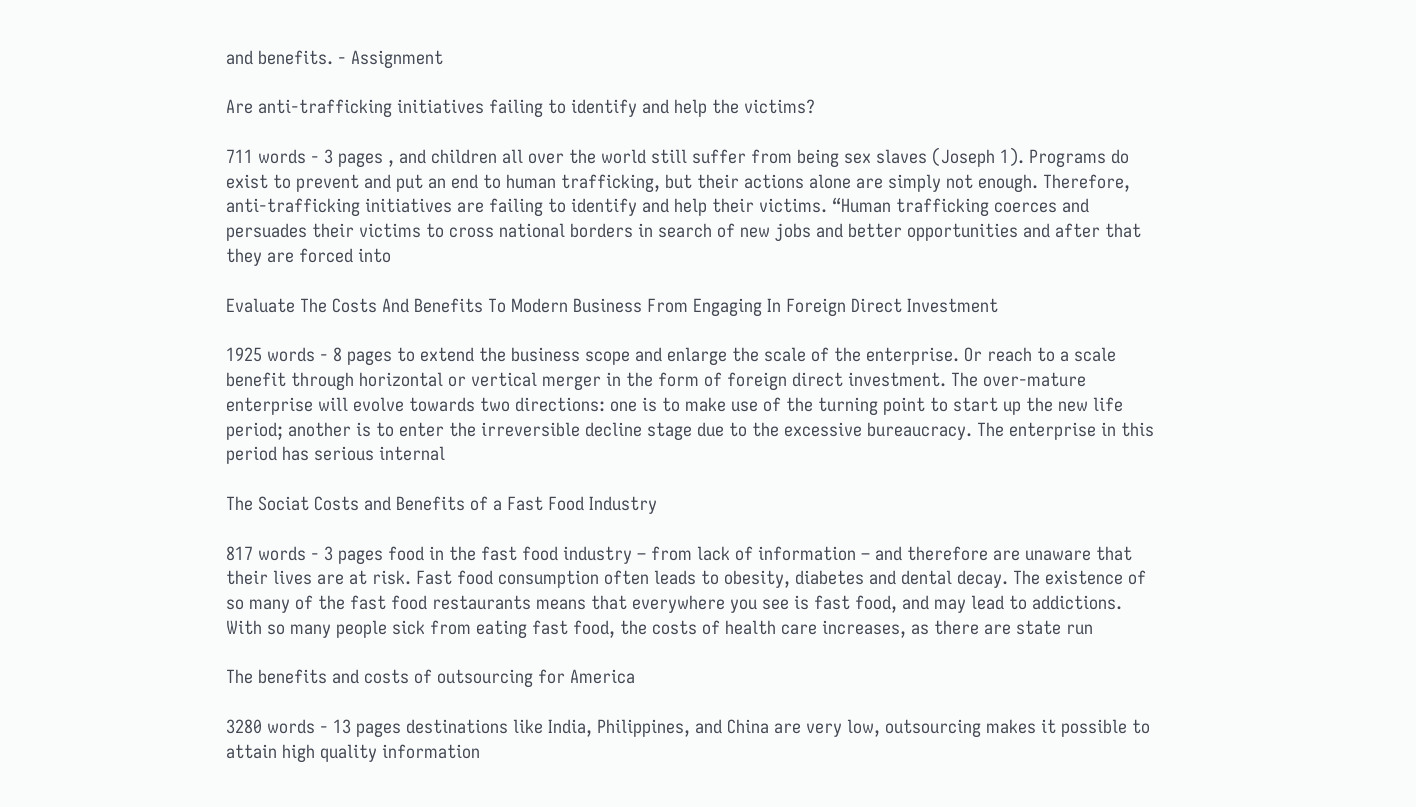and benefits. - Assignment

Are anti-trafficking initiatives failing to identify and help the victims?

711 words - 3 pages , and children all over the world still suffer from being sex slaves (Joseph 1). Programs do exist to prevent and put an end to human trafficking, but their actions alone are simply not enough. Therefore, anti-trafficking initiatives are failing to identify and help their victims. “Human trafficking coerces and persuades their victims to cross national borders in search of new jobs and better opportunities and after that they are forced into

Evaluate The Costs And Benefits To Modern Business From Engaging In Foreign Direct Investment

1925 words - 8 pages to extend the business scope and enlarge the scale of the enterprise. Or reach to a scale benefit through horizontal or vertical merger in the form of foreign direct investment. The over-mature enterprise will evolve towards two directions: one is to make use of the turning point to start up the new life period; another is to enter the irreversible decline stage due to the excessive bureaucracy. The enterprise in this period has serious internal

The Sociat Costs and Benefits of a Fast Food Industry

817 words - 3 pages food in the fast food industry – from lack of information – and therefore are unaware that their lives are at risk. Fast food consumption often leads to obesity, diabetes and dental decay. The existence of so many of the fast food restaurants means that everywhere you see is fast food, and may lead to addictions. With so many people sick from eating fast food, the costs of health care increases, as there are state run

The benefits and costs of outsourcing for America

3280 words - 13 pages destinations like India, Philippines, and China are very low, outsourcing makes it possible to attain high quality information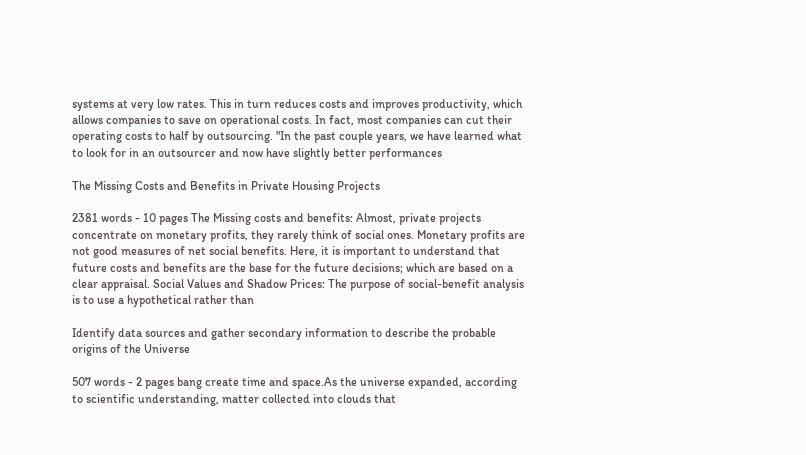systems at very low rates. This in turn reduces costs and improves productivity, which allows companies to save on operational costs. In fact, most companies can cut their operating costs to half by outsourcing. "In the past couple years, we have learned what to look for in an outsourcer and now have slightly better performances

The Missing Costs and Benefits in Private Housing Projects

2381 words - 10 pages The Missing costs and benefits: Almost, private projects concentrate on monetary profits, they rarely think of social ones. Monetary profits are not good measures of net social benefits. Here, it is important to understand that future costs and benefits are the base for the future decisions; which are based on a clear appraisal. Social Values and Shadow Prices: The purpose of social-benefit analysis is to use a hypothetical rather than

Identify data sources and gather secondary information to describe the probable origins of the Universe

507 words - 2 pages bang create time and space.As the universe expanded, according to scientific understanding, matter collected into clouds that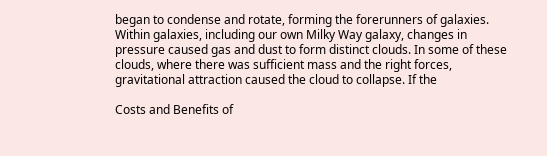began to condense and rotate, forming the forerunners of galaxies. Within galaxies, including our own Milky Way galaxy, changes in pressure caused gas and dust to form distinct clouds. In some of these clouds, where there was sufficient mass and the right forces, gravitational attraction caused the cloud to collapse. If the

Costs and Benefits of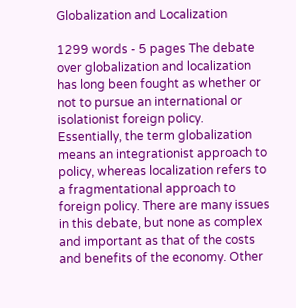Globalization and Localization

1299 words - 5 pages The debate over globalization and localization has long been fought as whether or not to pursue an international or isolationist foreign policy. Essentially, the term globalization means an integrationist approach to policy, whereas localization refers to a fragmentational approach to foreign policy. There are many issues in this debate, but none as complex and important as that of the costs and benefits of the economy. Other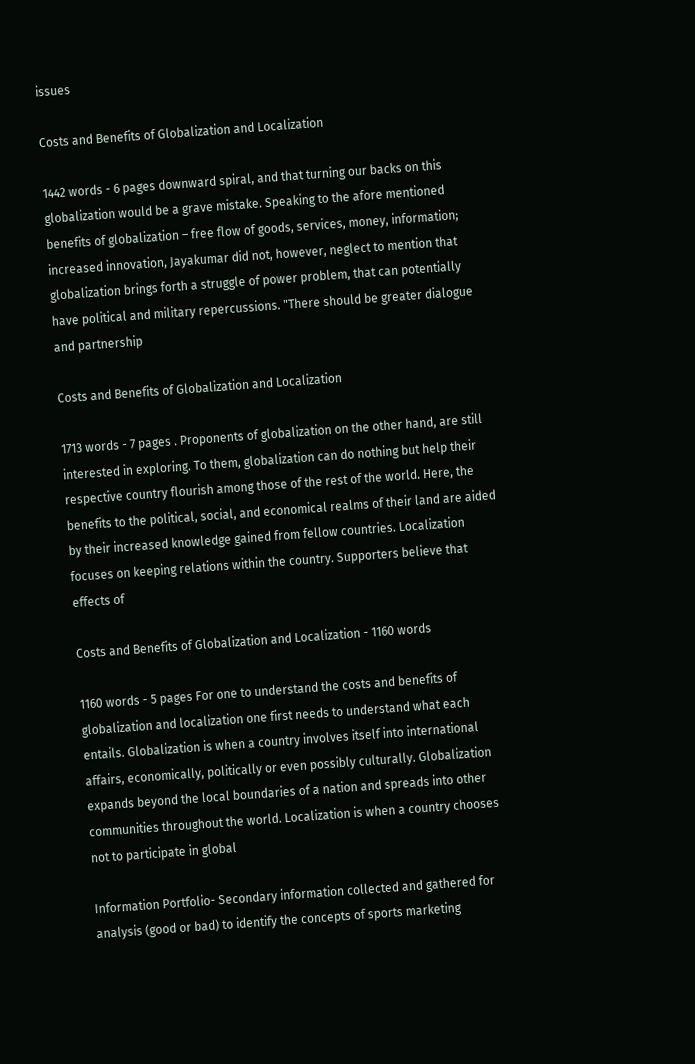issues

Costs and Benefits of Globalization and Localization

1442 words - 6 pages downward spiral, and that turning our backs on this globalization would be a grave mistake. Speaking to the afore mentioned benefits of globalization – free flow of goods, services, money, information; increased innovation, Jayakumar did not, however, neglect to mention that globalization brings forth a struggle of power problem, that can potentially have political and military repercussions. "There should be greater dialogue and partnership

Costs and Benefits of Globalization and Localization

1713 words - 7 pages . Proponents of globalization on the other hand, are still interested in exploring. To them, globalization can do nothing but help their respective country flourish among those of the rest of the world. Here, the benefits to the political, social, and economical realms of their land are aided by their increased knowledge gained from fellow countries. Localization focuses on keeping relations within the country. Supporters believe that effects of

Costs and Benefits of Globalization and Localization - 1160 words

1160 words - 5 pages For one to understand the costs and benefits of globalization and localization one first needs to understand what each entails. Globalization is when a country involves itself into international affairs, economically, politically or even possibly culturally. Globalization expands beyond the local boundaries of a nation and spreads into other communities throughout the world. Localization is when a country chooses not to participate in global

Information Portfolio- Secondary information collected and gathered for analysis (good or bad) to identify the concepts of sports marketing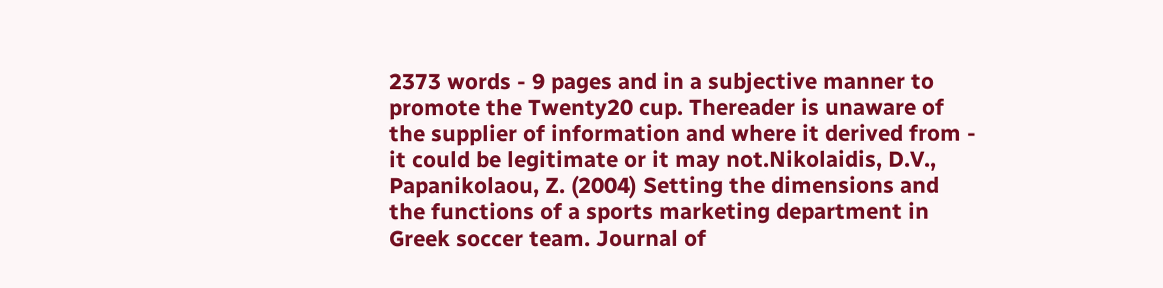2373 words - 9 pages and in a subjective manner to promote the Twenty20 cup. Thereader is unaware of the supplier of information and where it derived from - it could be legitimate or it may not.Nikolaidis, D.V., Papanikolaou, Z. (2004) Setting the dimensions and the functions of a sports marketing department in Greek soccer team. Journal of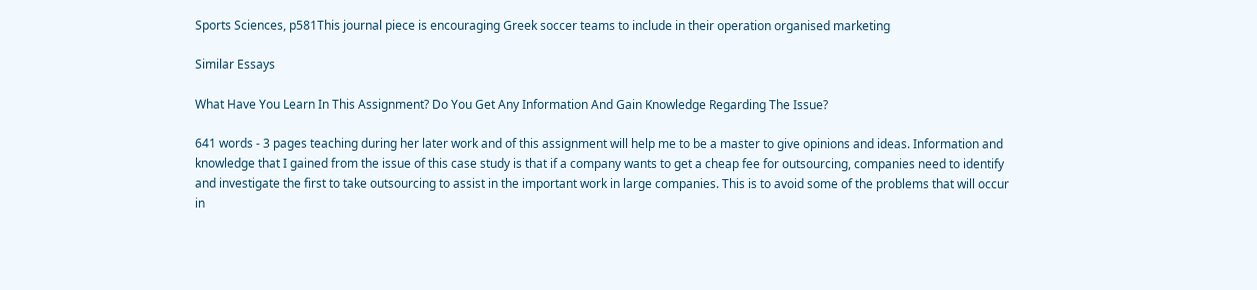Sports Sciences, p581This journal piece is encouraging Greek soccer teams to include in their operation organised marketing

Similar Essays

What Have You Learn In This Assignment? Do You Get Any Information And Gain Knowledge Regarding The Issue?

641 words - 3 pages teaching during her later work and of this assignment will help me to be a master to give opinions and ideas. Information and knowledge that I gained from the issue of this case study is that if a company wants to get a cheap fee for outsourcing, companies need to identify and investigate the first to take outsourcing to assist in the important work in large companies. This is to avoid some of the problems that will occur in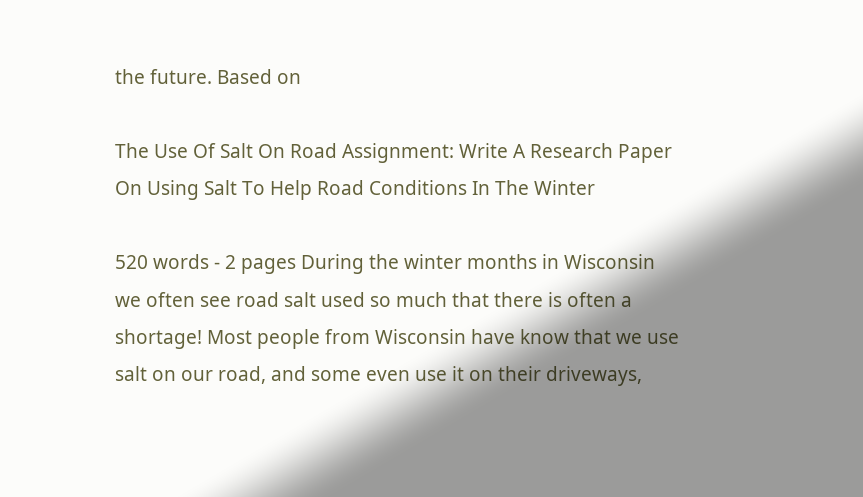the future. Based on

The Use Of Salt On Road Assignment: Write A Research Paper On Using Salt To Help Road Conditions In The Winter

520 words - 2 pages During the winter months in Wisconsin we often see road salt used so much that there is often a shortage! Most people from Wisconsin have know that we use salt on our road, and some even use it on their driveways,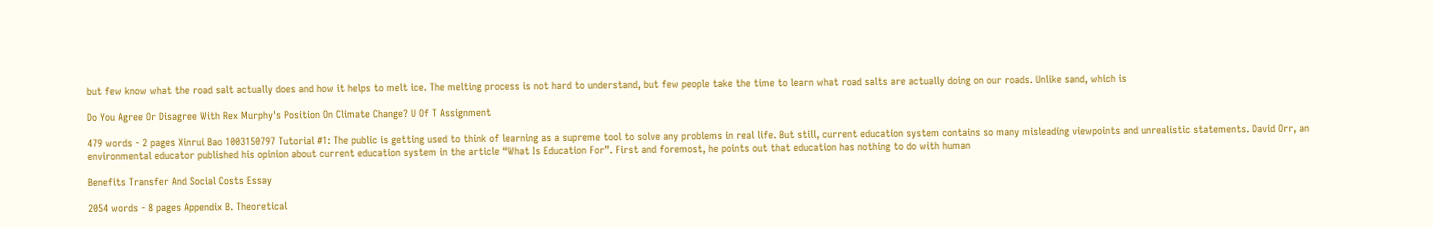but few know what the road salt actually does and how it helps to melt ice. The melting process is not hard to understand, but few people take the time to learn what road salts are actually doing on our roads. Unlike sand, which is

Do You Agree Or Disagree With Rex Murphy's Position On Climate Change? U Of T Assignment

479 words - 2 pages Xinrui Bao 1003150797 Tutorial #1: The public is getting used to think of learning as a supreme tool to solve any problems in real life. But still, current education system contains so many misleading viewpoints and unrealistic statements. David Orr, an environmental educator published his opinion about current education system in the article “What Is Education For”. First and foremost, he points out that education has nothing to do with human

Benefits Transfer And Social Costs Essay

2054 words - 8 pages Appendix B. Theoretical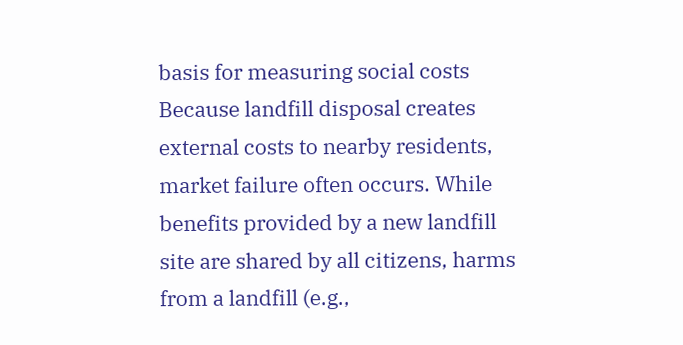basis for measuring social costs Because landfill disposal creates external costs to nearby residents, market failure often occurs. While benefits provided by a new landfill site are shared by all citizens, harms from a landfill (e.g.,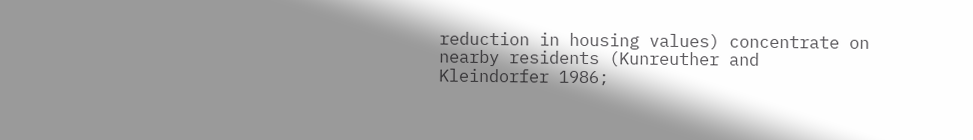reduction in housing values) concentrate on nearby residents (Kunreuther and Kleindorfer 1986;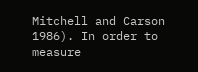Mitchell and Carson 1986). In order to measure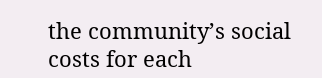the community’s social costs for each